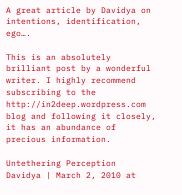A great article by Davidya on intentions, identification, ego….

This is an absolutely brilliant post by a wonderful writer. I highly recommend subscribing to the http://in2deep.wordpress.com blog and following it closely, it has an abundance of precious information.

Untethering Perception
Davidya | March 2, 2010 at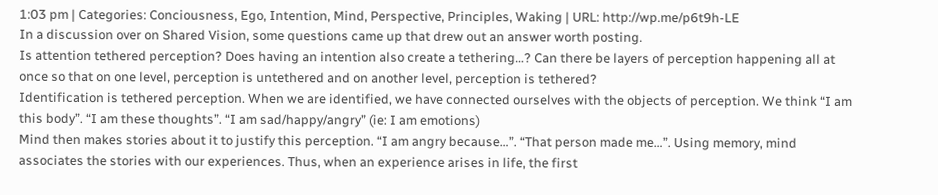1:03 pm | Categories: Conciousness, Ego, Intention, Mind, Perspective, Principles, Waking | URL: http://wp.me/p6t9h-LE
In a discussion over on Shared Vision, some questions came up that drew out an answer worth posting.
Is attention tethered perception? Does having an intention also create a tethering…? Can there be layers of perception happening all at once so that on one level, perception is untethered and on another level, perception is tethered?
Identification is tethered perception. When we are identified, we have connected ourselves with the objects of perception. We think “I am this body”. “I am these thoughts”. “I am sad/happy/angry” (ie: I am emotions)
Mind then makes stories about it to justify this perception. “I am angry because…”. “That person made me…”. Using memory, mind associates the stories with our experiences. Thus, when an experience arises in life, the first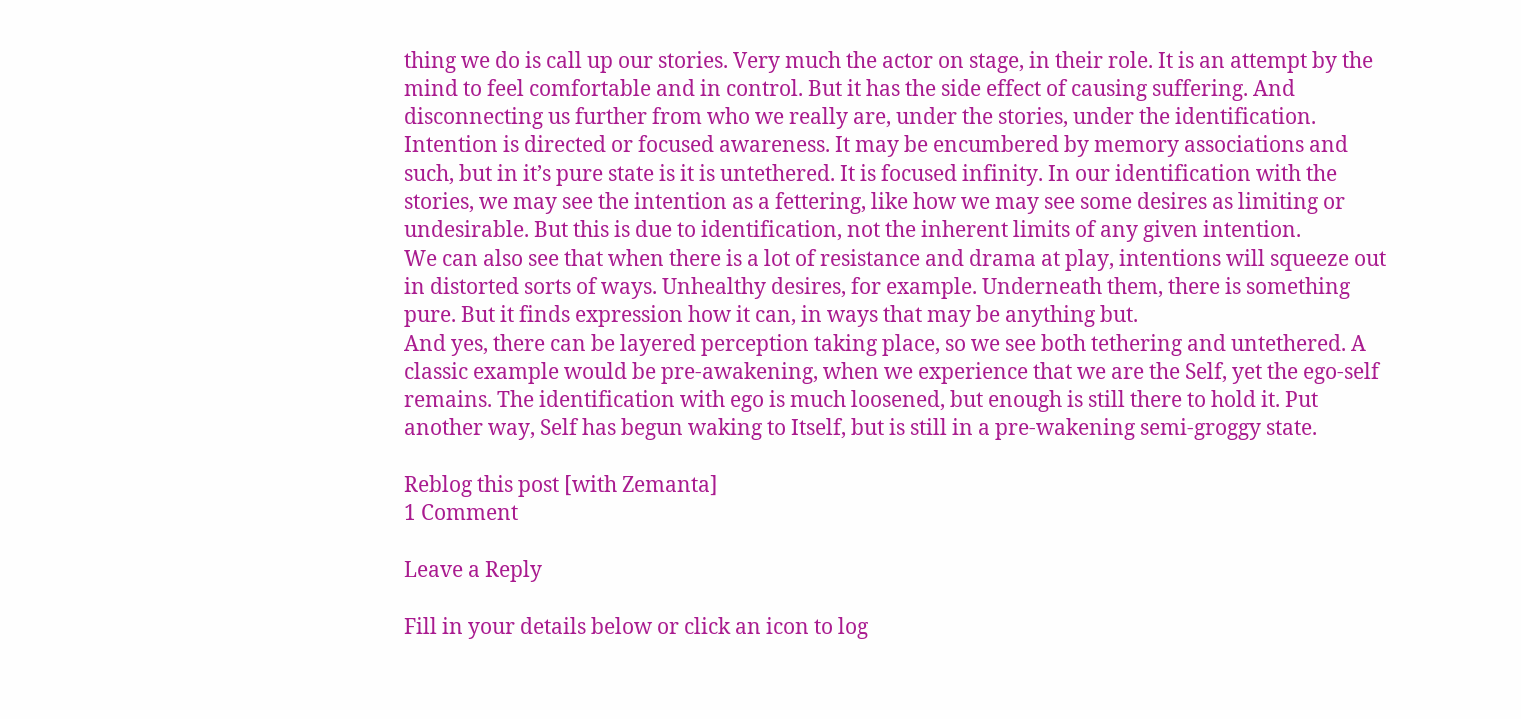thing we do is call up our stories. Very much the actor on stage, in their role. It is an attempt by the mind to feel comfortable and in control. But it has the side effect of causing suffering. And disconnecting us further from who we really are, under the stories, under the identification.
Intention is directed or focused awareness. It may be encumbered by memory associations and such, but in it’s pure state is it is untethered. It is focused infinity. In our identification with the stories, we may see the intention as a fettering, like how we may see some desires as limiting or undesirable. But this is due to identification, not the inherent limits of any given intention.
We can also see that when there is a lot of resistance and drama at play, intentions will squeeze out in distorted sorts of ways. Unhealthy desires, for example. Underneath them, there is something pure. But it finds expression how it can, in ways that may be anything but.
And yes, there can be layered perception taking place, so we see both tethering and untethered. A classic example would be pre-awakening, when we experience that we are the Self, yet the ego-self remains. The identification with ego is much loosened, but enough is still there to hold it. Put another way, Self has begun waking to Itself, but is still in a pre-wakening semi-groggy state.

Reblog this post [with Zemanta]
1 Comment

Leave a Reply

Fill in your details below or click an icon to log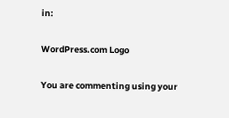in:

WordPress.com Logo

You are commenting using your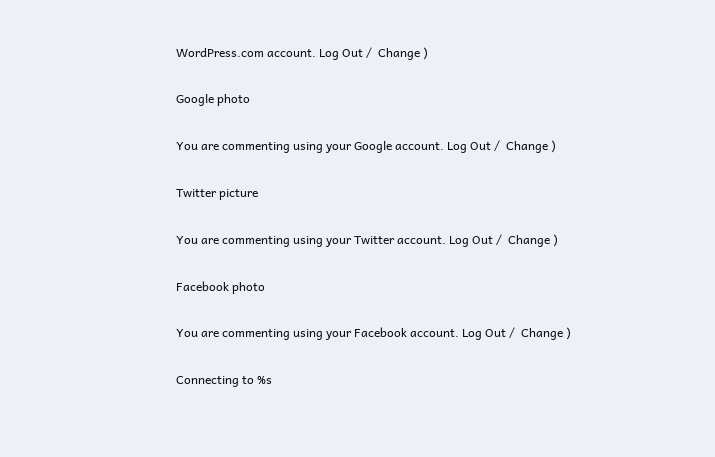WordPress.com account. Log Out /  Change )

Google photo

You are commenting using your Google account. Log Out /  Change )

Twitter picture

You are commenting using your Twitter account. Log Out /  Change )

Facebook photo

You are commenting using your Facebook account. Log Out /  Change )

Connecting to %s